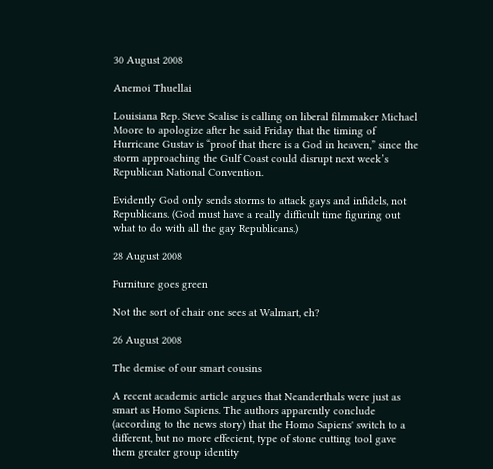30 August 2008

Anemoi Thuellai

Louisiana Rep. Steve Scalise is calling on liberal filmmaker Michael Moore to apologize after he said Friday that the timing of Hurricane Gustav is “proof that there is a God in heaven,” since the storm approaching the Gulf Coast could disrupt next week’s Republican National Convention.

Evidently God only sends storms to attack gays and infidels, not Republicans. (God must have a really difficult time figuring out what to do with all the gay Republicans.)

28 August 2008

Furniture goes green

Not the sort of chair one sees at Walmart, eh?

26 August 2008

The demise of our smart cousins

A recent academic article argues that Neanderthals were just as smart as Homo Sapiens. The authors apparently conclude (according to the news story) that the Homo Sapiens' switch to a different, but no more effecient, type of stone cutting tool gave them greater group identity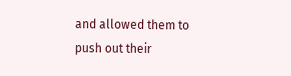and allowed them to push out their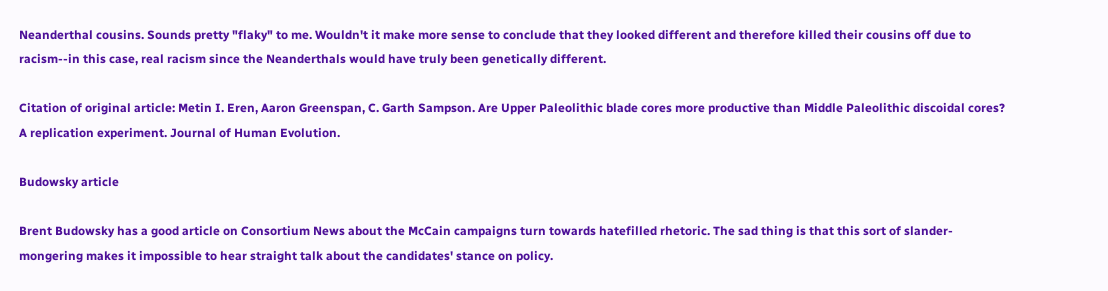Neanderthal cousins. Sounds pretty "flaky" to me. Wouldn't it make more sense to conclude that they looked different and therefore killed their cousins off due to racism--in this case, real racism since the Neanderthals would have truly been genetically different.

Citation of original article: Metin I. Eren, Aaron Greenspan, C. Garth Sampson. Are Upper Paleolithic blade cores more productive than Middle Paleolithic discoidal cores? A replication experiment. Journal of Human Evolution.

Budowsky article

Brent Budowsky has a good article on Consortium News about the McCain campaigns turn towards hatefilled rhetoric. The sad thing is that this sort of slander-mongering makes it impossible to hear straight talk about the candidates' stance on policy.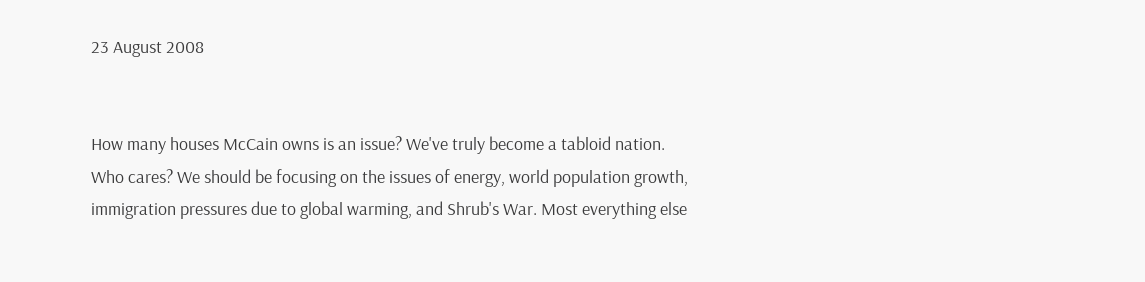23 August 2008


How many houses McCain owns is an issue? We've truly become a tabloid nation. Who cares? We should be focusing on the issues of energy, world population growth, immigration pressures due to global warming, and Shrub's War. Most everything else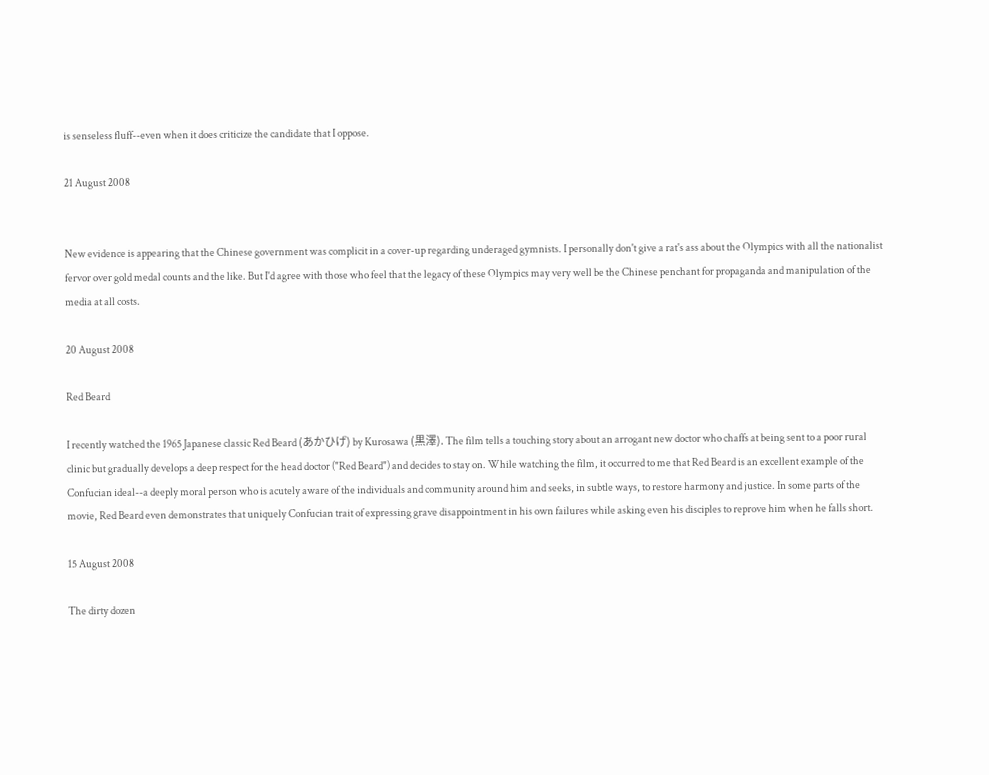is senseless fluff--even when it does criticize the candidate that I oppose.

21 August 2008


New evidence is appearing that the Chinese government was complicit in a cover-up regarding underaged gymnists. I personally don't give a rat's ass about the Olympics with all the nationalist fervor over gold medal counts and the like. But I'd agree with those who feel that the legacy of these Olympics may very well be the Chinese penchant for propaganda and manipulation of the media at all costs.

20 August 2008

Red Beard

I recently watched the 1965 Japanese classic Red Beard (あかひげ) by Kurosawa (黒澤). The film tells a touching story about an arrogant new doctor who chaffs at being sent to a poor rural clinic but gradually develops a deep respect for the head doctor ("Red Beard") and decides to stay on. While watching the film, it occurred to me that Red Beard is an excellent example of the Confucian ideal--a deeply moral person who is acutely aware of the individuals and community around him and seeks, in subtle ways, to restore harmony and justice. In some parts of the movie, Red Beard even demonstrates that uniquely Confucian trait of expressing grave disappointment in his own failures while asking even his disciples to reprove him when he falls short.

15 August 2008

The dirty dozen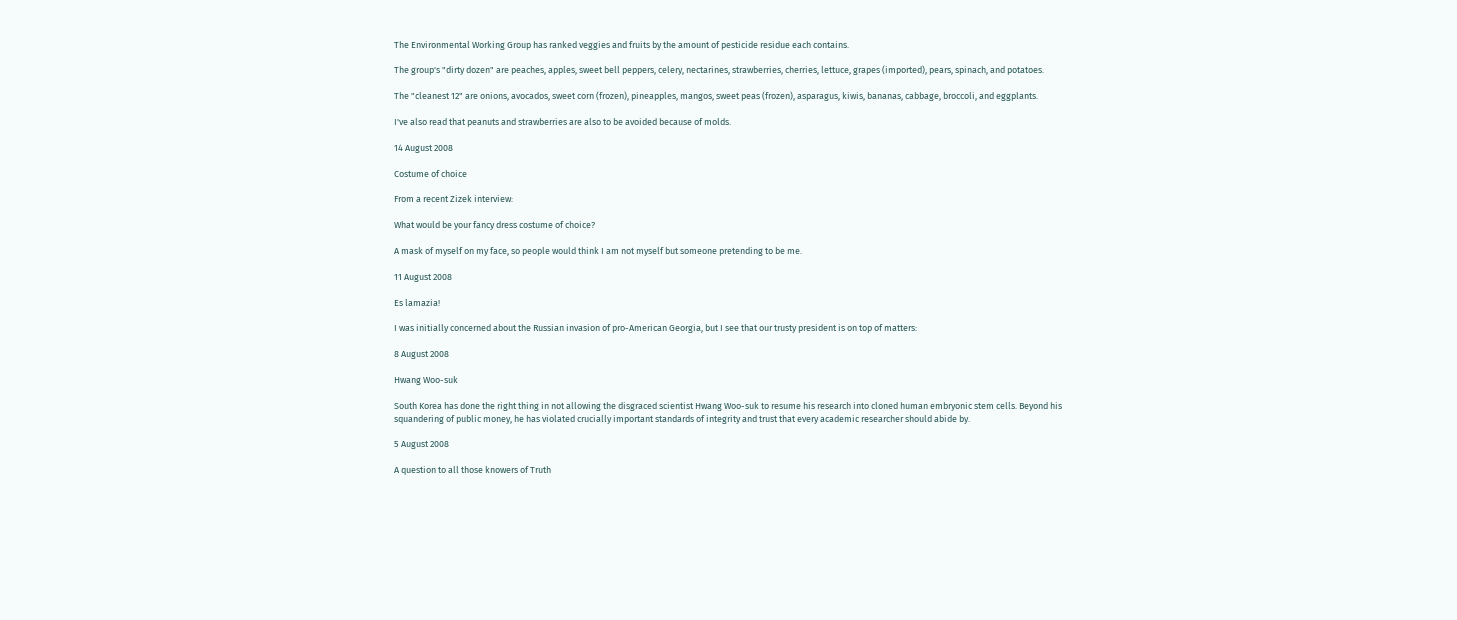The Environmental Working Group has ranked veggies and fruits by the amount of pesticide residue each contains.

The group's "dirty dozen" are peaches, apples, sweet bell peppers, celery, nectarines, strawberries, cherries, lettuce, grapes (imported), pears, spinach, and potatoes.

The "cleanest 12" are onions, avocados, sweet corn (frozen), pineapples, mangos, sweet peas (frozen), asparagus, kiwis, bananas, cabbage, broccoli, and eggplants.

I've also read that peanuts and strawberries are also to be avoided because of molds.

14 August 2008

Costume of choice

From a recent Zizek interview:

What would be your fancy dress costume of choice?

A mask of myself on my face, so people would think I am not myself but someone pretending to be me.

11 August 2008

Es lamazia!

I was initially concerned about the Russian invasion of pro-American Georgia, but I see that our trusty president is on top of matters:

8 August 2008

Hwang Woo-suk

South Korea has done the right thing in not allowing the disgraced scientist Hwang Woo-suk to resume his research into cloned human embryonic stem cells. Beyond his squandering of public money, he has violated crucially important standards of integrity and trust that every academic researcher should abide by.

5 August 2008

A question to all those knowers of Truth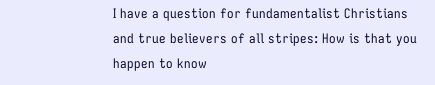I have a question for fundamentalist Christians and true believers of all stripes: How is that you happen to know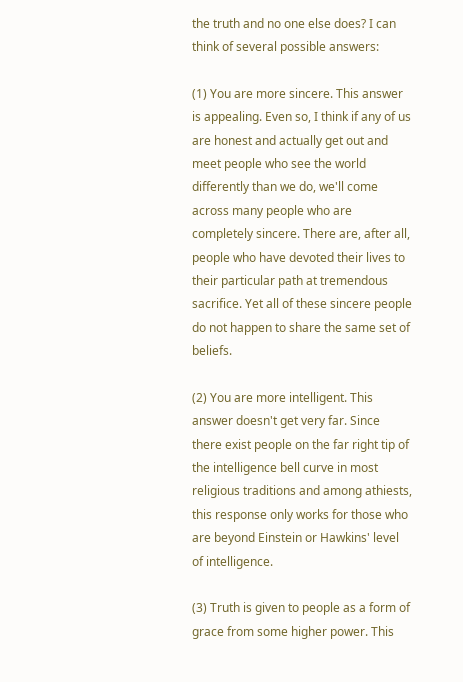the truth and no one else does? I can think of several possible answers:

(1) You are more sincere. This answer is appealing. Even so, I think if any of us are honest and actually get out and meet people who see the world differently than we do, we'll come across many people who are completely sincere. There are, after all, people who have devoted their lives to their particular path at tremendous sacrifice. Yet all of these sincere people do not happen to share the same set of beliefs.

(2) You are more intelligent. This answer doesn't get very far. Since there exist people on the far right tip of the intelligence bell curve in most religious traditions and among athiests, this response only works for those who are beyond Einstein or Hawkins' level of intelligence.

(3) Truth is given to people as a form of grace from some higher power. This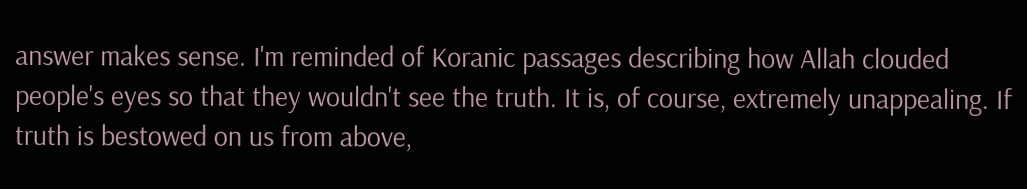answer makes sense. I'm reminded of Koranic passages describing how Allah clouded people's eyes so that they wouldn't see the truth. It is, of course, extremely unappealing. If truth is bestowed on us from above,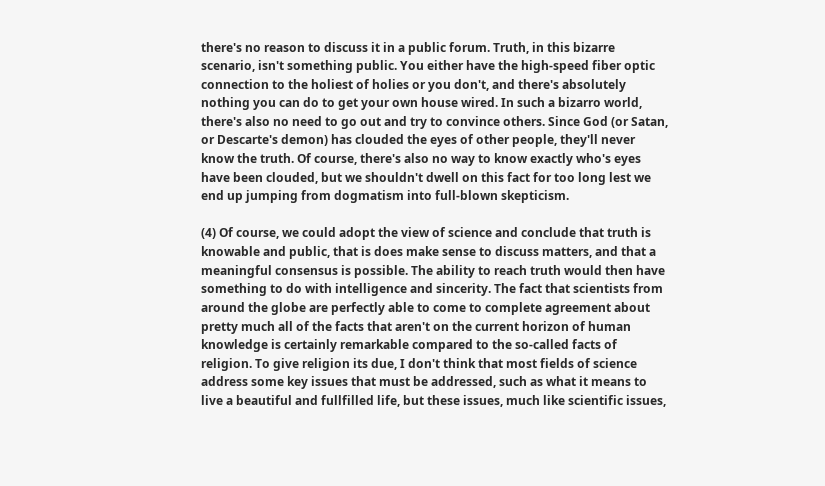there's no reason to discuss it in a public forum. Truth, in this bizarre scenario, isn't something public. You either have the high-speed fiber optic connection to the holiest of holies or you don't, and there's absolutely nothing you can do to get your own house wired. In such a bizarro world, there's also no need to go out and try to convince others. Since God (or Satan, or Descarte's demon) has clouded the eyes of other people, they'll never know the truth. Of course, there's also no way to know exactly who's eyes have been clouded, but we shouldn't dwell on this fact for too long lest we end up jumping from dogmatism into full-blown skepticism.

(4) Of course, we could adopt the view of science and conclude that truth is knowable and public, that is does make sense to discuss matters, and that a meaningful consensus is possible. The ability to reach truth would then have something to do with intelligence and sincerity. The fact that scientists from around the globe are perfectly able to come to complete agreement about pretty much all of the facts that aren't on the current horizon of human knowledge is certainly remarkable compared to the so-called facts of religion. To give religion its due, I don't think that most fields of science address some key issues that must be addressed, such as what it means to live a beautiful and fullfilled life, but these issues, much like scientific issues,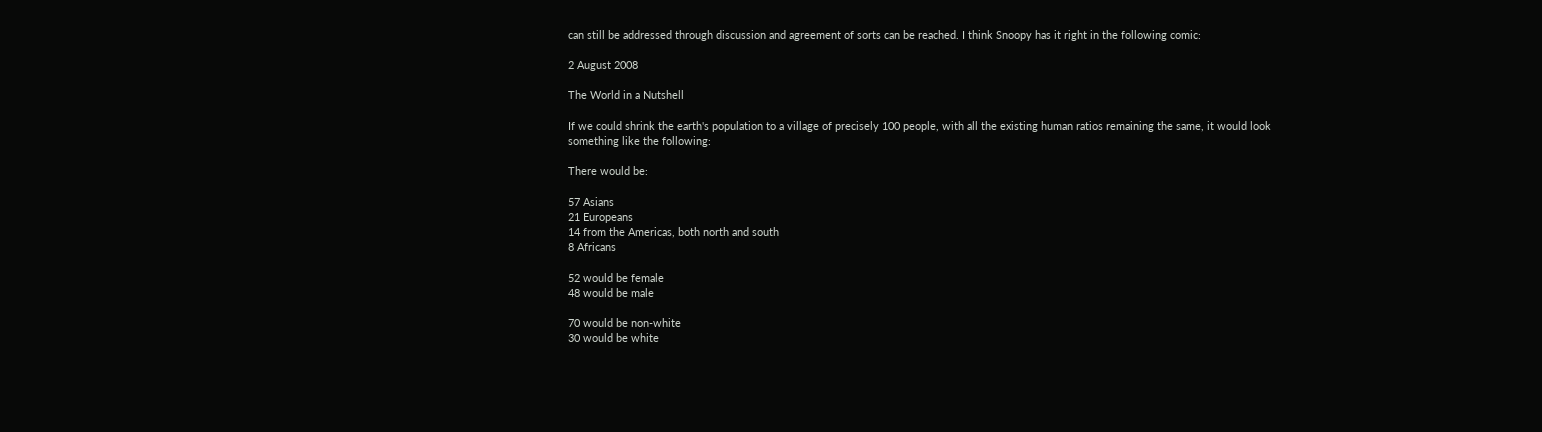can still be addressed through discussion and agreement of sorts can be reached. I think Snoopy has it right in the following comic:

2 August 2008

The World in a Nutshell

If we could shrink the earth's population to a village of precisely 100 people, with all the existing human ratios remaining the same, it would look something like the following:

There would be:

57 Asians
21 Europeans
14 from the Americas, both north and south
8 Africans

52 would be female
48 would be male

70 would be non-white
30 would be white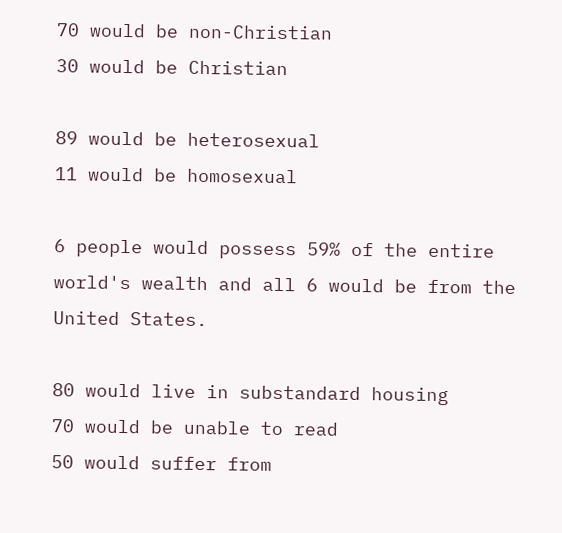70 would be non-Christian
30 would be Christian

89 would be heterosexual
11 would be homosexual

6 people would possess 59% of the entire world's wealth and all 6 would be from the United States.

80 would live in substandard housing
70 would be unable to read
50 would suffer from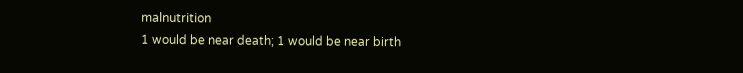malnutrition
1 would be near death; 1 would be near birth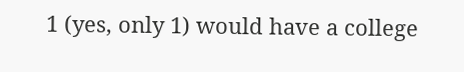1 (yes, only 1) would have a college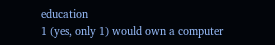education
1 (yes, only 1) would own a computer